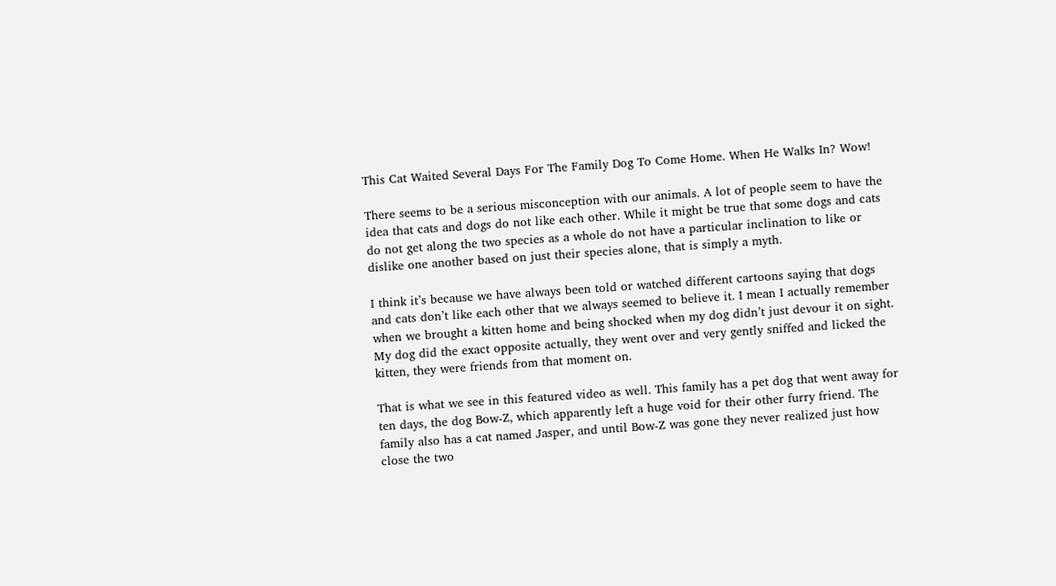This Cat Waited Several Days For The Family Dog To Come Home. When He Walks In? Wow!

There seems to be a serious misconception with our animals. A lot of people seem to have the idea that cats and dogs do not like each other. While it might be true that some dogs and cats do not get along the two species as a whole do not have a particular inclination to like or dislike one another based on just their species alone, that is simply a myth.

I think it’s because we have always been told or watched different cartoons saying that dogs and cats don’t like each other that we always seemed to believe it. I mean I actually remember when we brought a kitten home and being shocked when my dog didn’t just devour it on sight. My dog did the exact opposite actually, they went over and very gently sniffed and licked the kitten, they were friends from that moment on.

That is what we see in this featured video as well. This family has a pet dog that went away for ten days, the dog Bow-Z, which apparently left a huge void for their other furry friend. The family also has a cat named Jasper, and until Bow-Z was gone they never realized just how close the two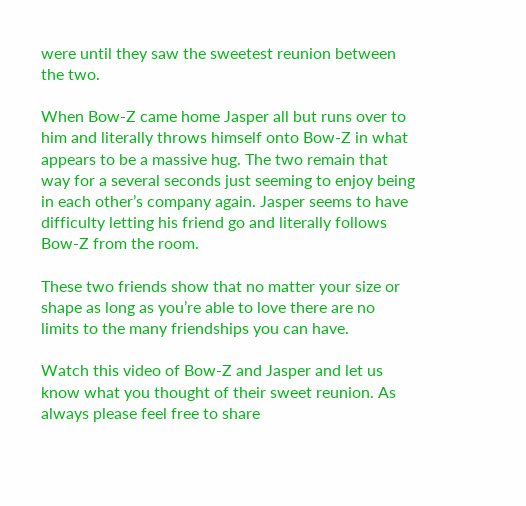were until they saw the sweetest reunion between the two.

When Bow-Z came home Jasper all but runs over to him and literally throws himself onto Bow-Z in what appears to be a massive hug. The two remain that way for a several seconds just seeming to enjoy being in each other’s company again. Jasper seems to have difficulty letting his friend go and literally follows Bow-Z from the room.

These two friends show that no matter your size or shape as long as you’re able to love there are no limits to the many friendships you can have.

Watch this video of Bow-Z and Jasper and let us know what you thought of their sweet reunion. As always please feel free to share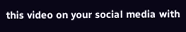this video on your social media with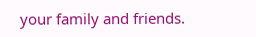your family and friends.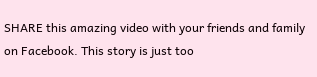SHARE this amazing video with your friends and family on Facebook. This story is just too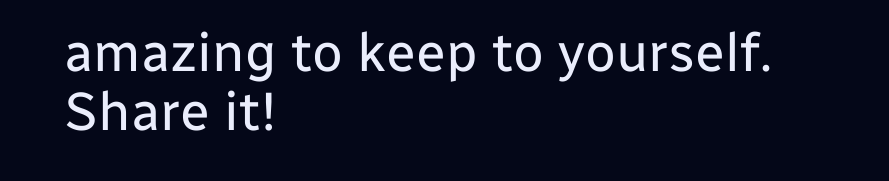amazing to keep to yourself. Share it!